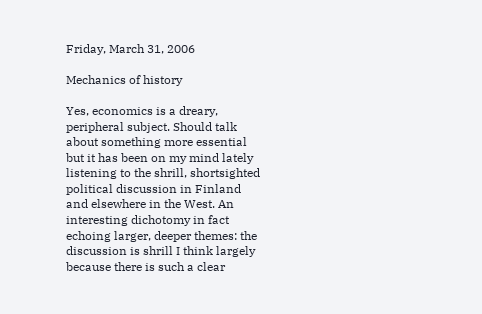Friday, March 31, 2006

Mechanics of history

Yes, economics is a dreary, peripheral subject. Should talk about something more essential but it has been on my mind lately listening to the shrill, shortsighted political discussion in Finland and elsewhere in the West. An interesting dichotomy in fact echoing larger, deeper themes: the discussion is shrill I think largely because there is such a clear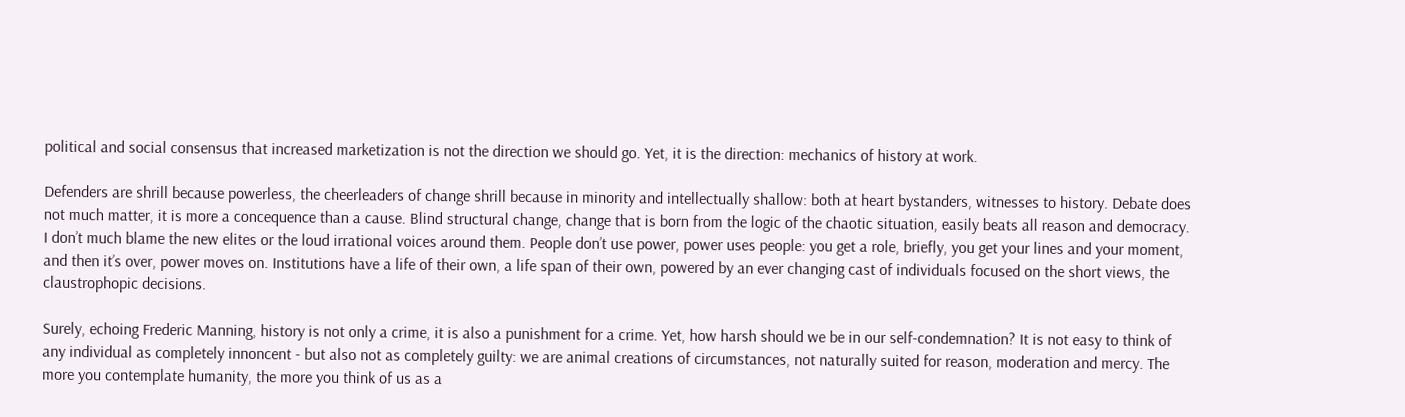political and social consensus that increased marketization is not the direction we should go. Yet, it is the direction: mechanics of history at work.

Defenders are shrill because powerless, the cheerleaders of change shrill because in minority and intellectually shallow: both at heart bystanders, witnesses to history. Debate does not much matter, it is more a concequence than a cause. Blind structural change, change that is born from the logic of the chaotic situation, easily beats all reason and democracy. I don’t much blame the new elites or the loud irrational voices around them. People don’t use power, power uses people: you get a role, briefly, you get your lines and your moment, and then it’s over, power moves on. Institutions have a life of their own, a life span of their own, powered by an ever changing cast of individuals focused on the short views, the claustrophopic decisions.

Surely, echoing Frederic Manning, history is not only a crime, it is also a punishment for a crime. Yet, how harsh should we be in our self-condemnation? It is not easy to think of any individual as completely innoncent - but also not as completely guilty: we are animal creations of circumstances, not naturally suited for reason, moderation and mercy. The more you contemplate humanity, the more you think of us as a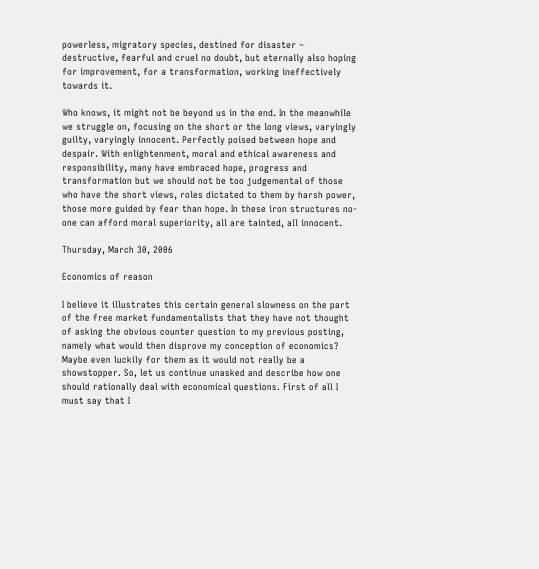powerless, migratory species, destined for disaster – destructive, fearful and cruel no doubt, but eternally also hoping for improvement, for a transformation, working ineffectively towards it.

Who knows, it might not be beyond us in the end. In the meanwhile we struggle on, focusing on the short or the long views, varyingly guilty, varyingly innocent. Perfectly poised between hope and despair. With enlightenment, moral and ethical awareness and responsibility, many have embraced hope, progress and transformation but we should not be too judgemental of those who have the short views, roles dictated to them by harsh power, those more guided by fear than hope. In these iron structures no-one can afford moral superiority, all are tainted, all innocent.

Thursday, March 30, 2006

Economics of reason

I believe it illustrates this certain general slowness on the part of the free market fundamentalists that they have not thought of asking the obvious counter question to my previous posting, namely what would then disprove my conception of economics? Maybe even luckily for them as it would not really be a showstopper. So, let us continue unasked and describe how one should rationally deal with economical questions. First of all I must say that I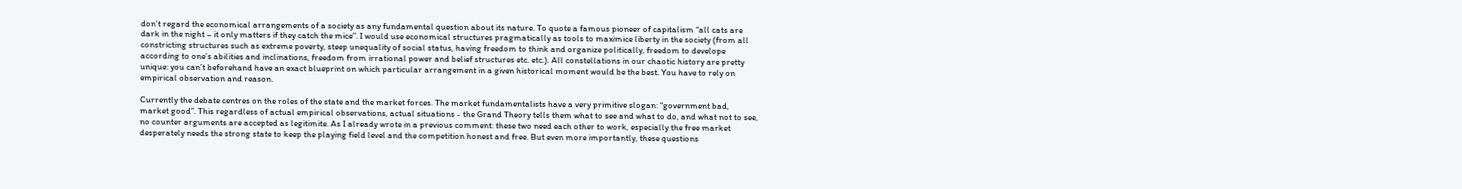don’t regard the economical arrangements of a society as any fundamental question about its nature. To quote a famous pioneer of capitalism “all cats are dark in the night – it only matters if they catch the mice”. I would use economical structures pragmatically as tools to maximice liberty in the society (from all constricting structures such as extreme poverty, steep unequality of social status, having freedom to think and organize politically, freedom to develope according to one’s abilities and inclinations, freedom from irrational power and belief structures etc. etc.). All constellations in our chaotic history are pretty unique: you can’t beforehand have an exact blueprint on which particular arrangement in a given historical moment would be the best. You have to rely on empirical observation and reason.

Currently the debate centres on the roles of the state and the market forces. The market fundamentalists have a very primitive slogan: “government bad, market good”. This regardless of actual empirical observations, actual situations - the Grand Theory tells them what to see and what to do, and what not to see, no counter arguments are accepted as legitimite. As I already wrote in a previous comment: these two need each other to work, especially the free market desperately needs the strong state to keep the playing field level and the competition honest and free. But even more importantly, these questions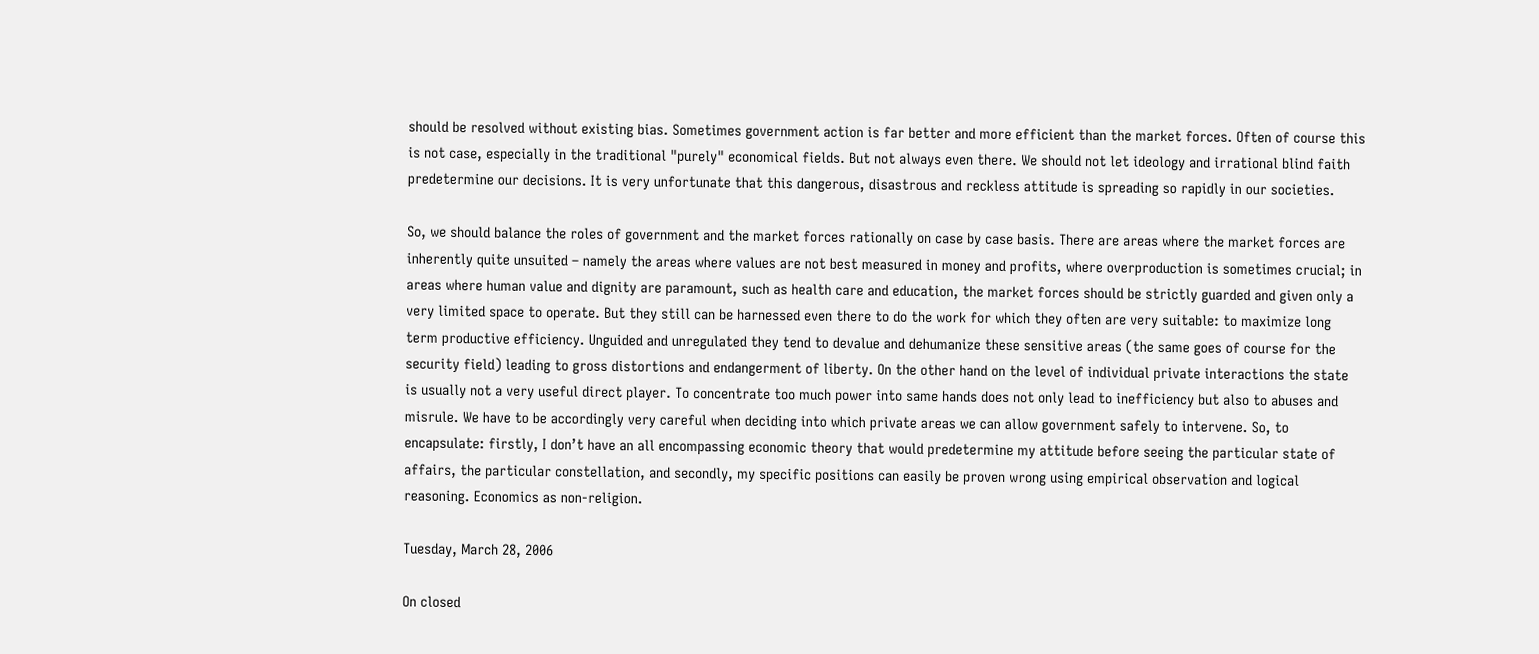should be resolved without existing bias. Sometimes government action is far better and more efficient than the market forces. Often of course this is not case, especially in the traditional "purely" economical fields. But not always even there. We should not let ideology and irrational blind faith predetermine our decisions. It is very unfortunate that this dangerous, disastrous and reckless attitude is spreading so rapidly in our societies.

So, we should balance the roles of government and the market forces rationally on case by case basis. There are areas where the market forces are inherently quite unsuited – namely the areas where values are not best measured in money and profits, where overproduction is sometimes crucial; in areas where human value and dignity are paramount, such as health care and education, the market forces should be strictly guarded and given only a very limited space to operate. But they still can be harnessed even there to do the work for which they often are very suitable: to maximize long term productive efficiency. Unguided and unregulated they tend to devalue and dehumanize these sensitive areas (the same goes of course for the security field) leading to gross distortions and endangerment of liberty. On the other hand on the level of individual private interactions the state is usually not a very useful direct player. To concentrate too much power into same hands does not only lead to inefficiency but also to abuses and misrule. We have to be accordingly very careful when deciding into which private areas we can allow government safely to intervene. So, to encapsulate: firstly, I don’t have an all encompassing economic theory that would predetermine my attitude before seeing the particular state of affairs, the particular constellation, and secondly, my specific positions can easily be proven wrong using empirical observation and logical reasoning. Economics as non-religion.

Tuesday, March 28, 2006

On closed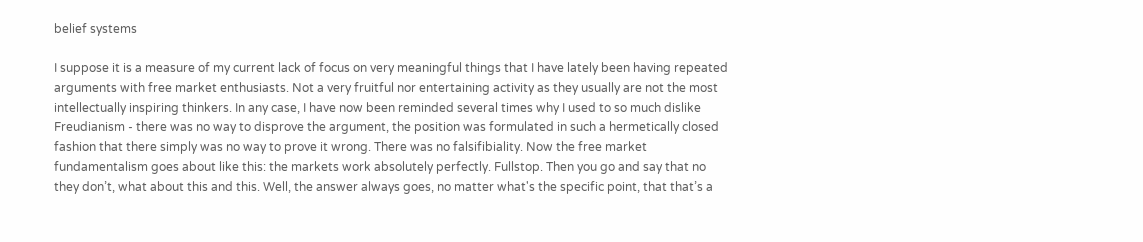belief systems

I suppose it is a measure of my current lack of focus on very meaningful things that I have lately been having repeated arguments with free market enthusiasts. Not a very fruitful nor entertaining activity as they usually are not the most intellectually inspiring thinkers. In any case, I have now been reminded several times why I used to so much dislike Freudianism - there was no way to disprove the argument, the position was formulated in such a hermetically closed fashion that there simply was no way to prove it wrong. There was no falsifibiality. Now the free market fundamentalism goes about like this: the markets work absolutely perfectly. Fullstop. Then you go and say that no they don’t, what about this and this. Well, the answer always goes, no matter what's the specific point, that that’s a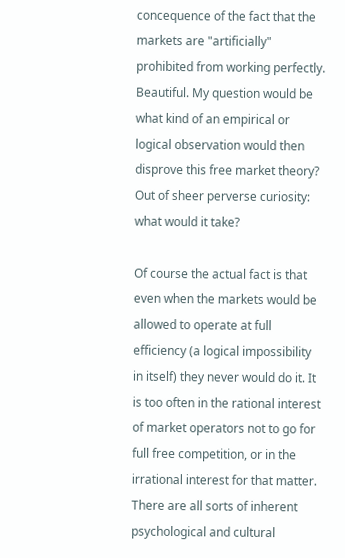concequence of the fact that the markets are "artificially" prohibited from working perfectly. Beautiful. My question would be what kind of an empirical or logical observation would then disprove this free market theory? Out of sheer perverse curiosity: what would it take?

Of course the actual fact is that even when the markets would be allowed to operate at full efficiency (a logical impossibility in itself) they never would do it. It is too often in the rational interest of market operators not to go for full free competition, or in the irrational interest for that matter. There are all sorts of inherent psychological and cultural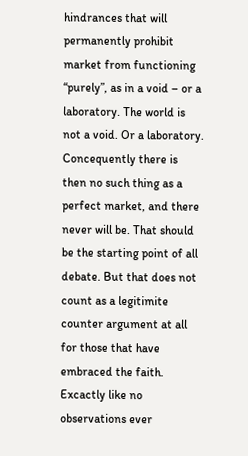hindrances that will permanently prohibit market from functioning “purely”, as in a void – or a laboratory. The world is not a void. Or a laboratory. Concequently there is then no such thing as a perfect market, and there never will be. That should be the starting point of all debate. But that does not count as a legitimite counter argument at all for those that have embraced the faith. Excactly like no observations ever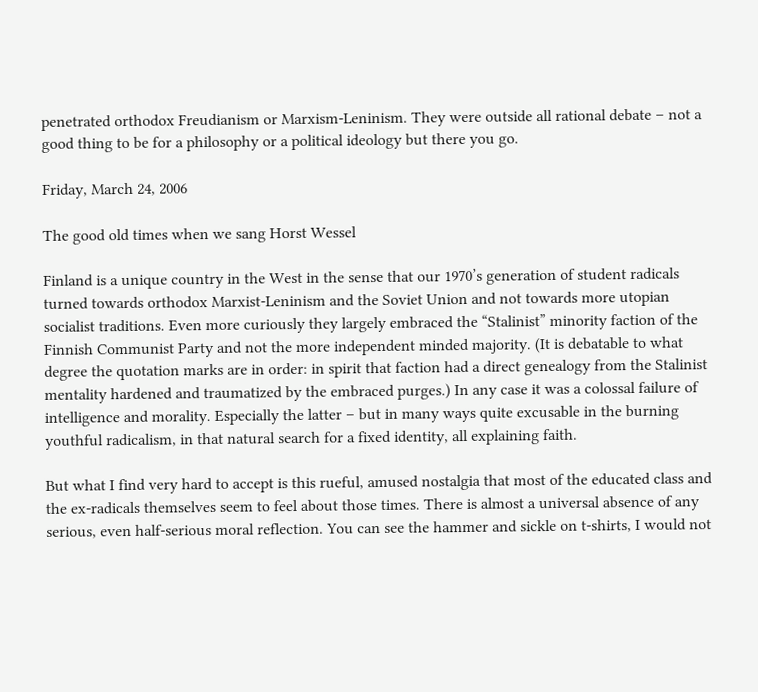penetrated orthodox Freudianism or Marxism-Leninism. They were outside all rational debate – not a good thing to be for a philosophy or a political ideology but there you go.

Friday, March 24, 2006

The good old times when we sang Horst Wessel

Finland is a unique country in the West in the sense that our 1970’s generation of student radicals turned towards orthodox Marxist-Leninism and the Soviet Union and not towards more utopian socialist traditions. Even more curiously they largely embraced the “Stalinist” minority faction of the Finnish Communist Party and not the more independent minded majority. (It is debatable to what degree the quotation marks are in order: in spirit that faction had a direct genealogy from the Stalinist mentality hardened and traumatized by the embraced purges.) In any case it was a colossal failure of intelligence and morality. Especially the latter – but in many ways quite excusable in the burning youthful radicalism, in that natural search for a fixed identity, all explaining faith.

But what I find very hard to accept is this rueful, amused nostalgia that most of the educated class and the ex-radicals themselves seem to feel about those times. There is almost a universal absence of any serious, even half-serious moral reflection. You can see the hammer and sickle on t-shirts, I would not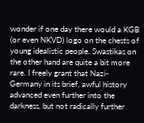wonder if one day there would a KGB (or even NKVD) logo on the chests of young idealistic people. Swastikas on the other hand are quite a bit more rare. I freely grant that Nazi-Germany in its brief, awful history advanced even further into the darkness, but not radically further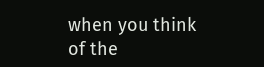when you think of the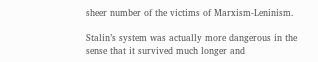sheer number of the victims of Marxism-Leninism.

Stalin’s system was actually more dangerous in the sense that it survived much longer and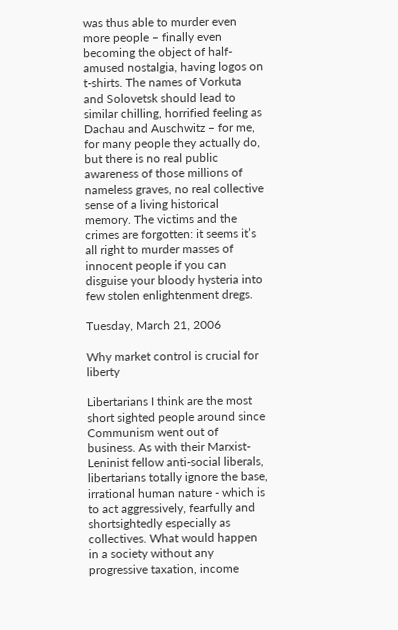was thus able to murder even more people – finally even becoming the object of half-amused nostalgia, having logos on t-shirts. The names of Vorkuta and Solovetsk should lead to similar chilling, horrified feeling as Dachau and Auschwitz – for me, for many people they actually do, but there is no real public awareness of those millions of nameless graves, no real collective sense of a living historical memory. The victims and the crimes are forgotten: it seems it’s all right to murder masses of innocent people if you can disguise your bloody hysteria into few stolen enlightenment dregs.

Tuesday, March 21, 2006

Why market control is crucial for liberty

Libertarians I think are the most short sighted people around since Communism went out of business. As with their Marxist-Leninist fellow anti-social liberals, libertarians totally ignore the base, irrational human nature - which is to act aggressively, fearfully and shortsightedly especially as collectives. What would happen in a society without any progressive taxation, income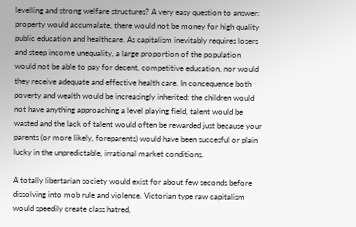levelling and strong welfare structures? A very easy question to answer: property would accumalate, there would not be money for high quality public education and healthcare. As capitalism inevitably requires losers and steep income unequality, a large proportion of the population would not be able to pay for decent, competitive education, nor would they receive adequate and effective health care. In concequence both poverty and wealth would be increasingly inherited: the children would not have anything approaching a level playing field, talent would be wasted and the lack of talent would often be rewarded just because your parents (or more likely, foreparents) would have been succesful or plain lucky in the unpredictable, irrational market conditions.

A totally libertarian society would exist for about few seconds before dissolving into mob rule and violence. Victorian type raw capitalism would speedily create class hatred,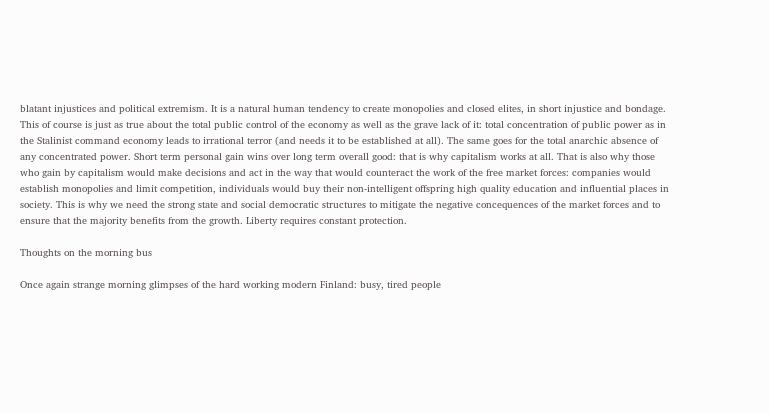blatant injustices and political extremism. It is a natural human tendency to create monopolies and closed elites, in short injustice and bondage. This of course is just as true about the total public control of the economy as well as the grave lack of it: total concentration of public power as in the Stalinist command economy leads to irrational terror (and needs it to be established at all). The same goes for the total anarchic absence of any concentrated power. Short term personal gain wins over long term overall good: that is why capitalism works at all. That is also why those who gain by capitalism would make decisions and act in the way that would counteract the work of the free market forces: companies would establish monopolies and limit competition, individuals would buy their non-intelligent offspring high quality education and influential places in society. This is why we need the strong state and social democratic structures to mitigate the negative concequences of the market forces and to ensure that the majority benefits from the growth. Liberty requires constant protection.

Thoughts on the morning bus

Once again strange morning glimpses of the hard working modern Finland: busy, tired people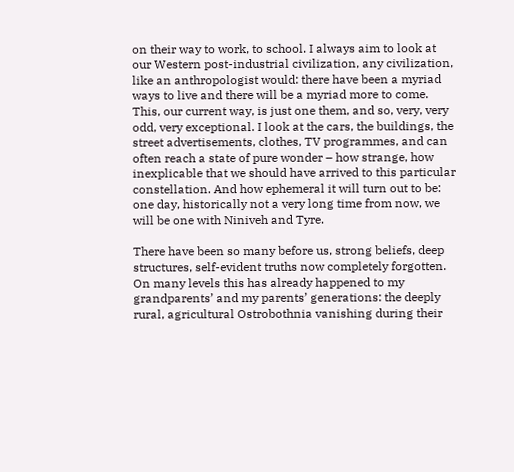on their way to work, to school. I always aim to look at our Western post-industrial civilization, any civilization, like an anthropologist would: there have been a myriad ways to live and there will be a myriad more to come. This, our current way, is just one them, and so, very, very odd, very exceptional. I look at the cars, the buildings, the street advertisements, clothes, TV programmes, and can often reach a state of pure wonder – how strange, how inexplicable that we should have arrived to this particular constellation. And how ephemeral it will turn out to be: one day, historically not a very long time from now, we will be one with Niniveh and Tyre.

There have been so many before us, strong beliefs, deep structures, self-evident truths now completely forgotten. On many levels this has already happened to my grandparents’ and my parents’ generations: the deeply rural, agricultural Ostrobothnia vanishing during their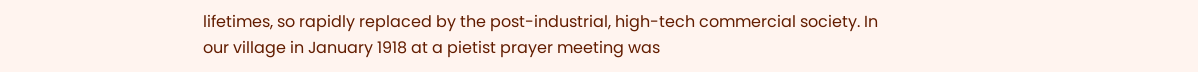lifetimes, so rapidly replaced by the post-industrial, high-tech commercial society. In our village in January 1918 at a pietist prayer meeting was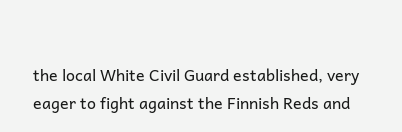the local White Civil Guard established, very eager to fight against the Finnish Reds and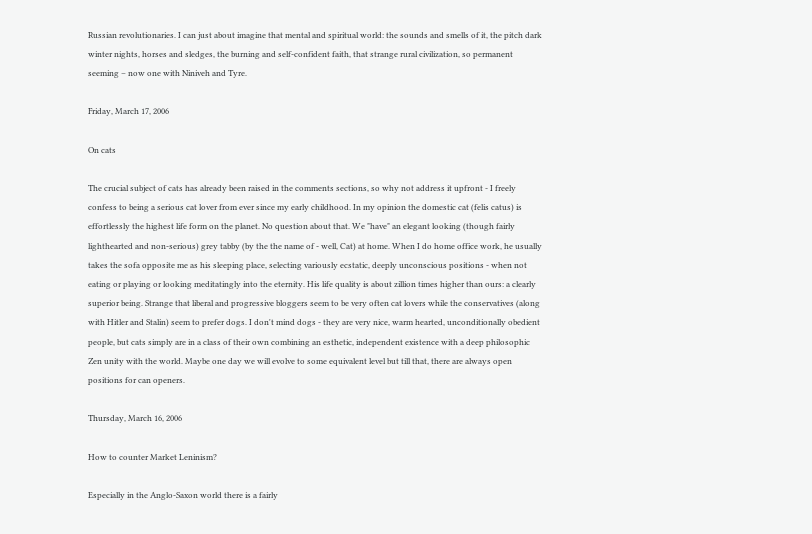Russian revolutionaries. I can just about imagine that mental and spiritual world: the sounds and smells of it, the pitch dark winter nights, horses and sledges, the burning and self-confident faith, that strange rural civilization, so permanent seeming – now one with Niniveh and Tyre.

Friday, March 17, 2006

On cats

The crucial subject of cats has already been raised in the comments sections, so why not address it upfront - I freely confess to being a serious cat lover from ever since my early childhood. In my opinion the domestic cat (felis catus) is effortlessly the highest life form on the planet. No question about that. We "have" an elegant looking (though fairly lighthearted and non-serious) grey tabby (by the the name of - well, Cat) at home. When I do home office work, he usually takes the sofa opposite me as his sleeping place, selecting variously ecstatic, deeply unconscious positions - when not eating or playing or looking meditatingly into the eternity. His life quality is about zillion times higher than ours: a clearly superior being. Strange that liberal and progressive bloggers seem to be very often cat lovers while the conservatives (along with Hitler and Stalin) seem to prefer dogs. I don't mind dogs - they are very nice, warm hearted, unconditionally obedient people, but cats simply are in a class of their own combining an esthetic, independent existence with a deep philosophic Zen unity with the world. Maybe one day we will evolve to some equivalent level but till that, there are always open positions for can openers.

Thursday, March 16, 2006

How to counter Market Leninism?

Especially in the Anglo-Saxon world there is a fairly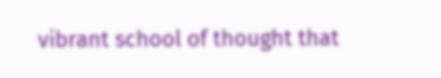vibrant school of thought that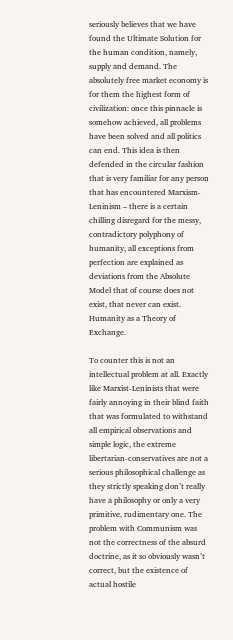seriously believes that we have found the Ultimate Solution for the human condition, namely, supply and demand. The absolutely free market economy is for them the highest form of civilization: once this pinnacle is somehow achieved, all problems have been solved and all politics can end. This idea is then defended in the circular fashion that is very familiar for any person that has encountered Marxism-Leninism – there is a certain chilling disregard for the messy, contradictory polyphony of humanity, all exceptions from perfection are explained as deviations from the Absolute Model that of course does not exist, that never can exist. Humanity as a Theory of Exchange.

To counter this is not an intellectual problem at all. Exactly like Marxist-Leninists that were fairly annoying in their blind faith that was formulated to withstand all empirical observations and simple logic, the extreme libertarian-conservatives are not a serious philosophical challenge as they strictly speaking don’t really have a philosophy or only a very primitive, rudimentary one. The problem with Communism was not the correctness of the absurd doctrine, as it so obviously wasn’t correct, but the existence of actual hostile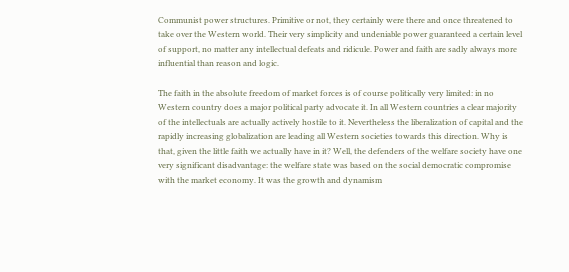Communist power structures. Primitive or not, they certainly were there and once threatened to take over the Western world. Their very simplicity and undeniable power guaranteed a certain level of support, no matter any intellectual defeats and ridicule. Power and faith are sadly always more influential than reason and logic.

The faith in the absolute freedom of market forces is of course politically very limited: in no Western country does a major political party advocate it. In all Western countries a clear majority of the intellectuals are actually actively hostile to it. Nevertheless the liberalization of capital and the rapidly increasing globalization are leading all Western societies towards this direction. Why is that, given the little faith we actually have in it? Well, the defenders of the welfare society have one very significant disadvantage: the welfare state was based on the social democratic compromise with the market economy. It was the growth and dynamism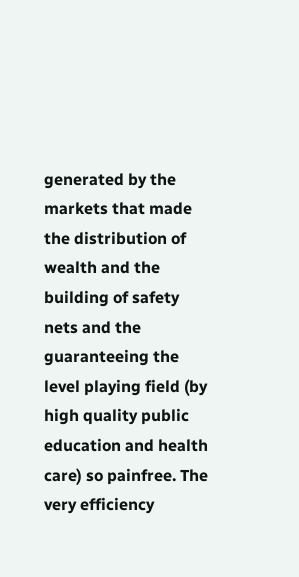generated by the markets that made the distribution of wealth and the building of safety nets and the guaranteeing the level playing field (by high quality public education and health care) so painfree. The very efficiency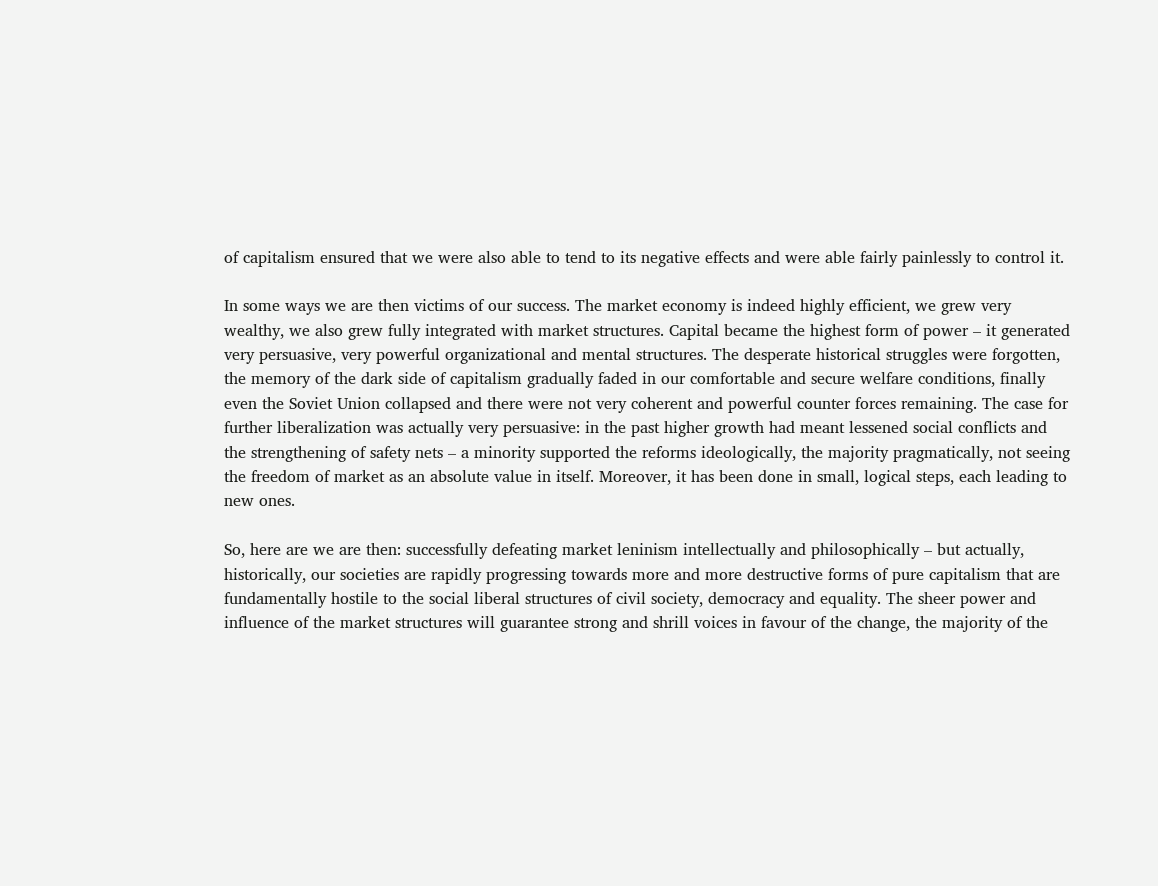of capitalism ensured that we were also able to tend to its negative effects and were able fairly painlessly to control it.

In some ways we are then victims of our success. The market economy is indeed highly efficient, we grew very wealthy, we also grew fully integrated with market structures. Capital became the highest form of power – it generated very persuasive, very powerful organizational and mental structures. The desperate historical struggles were forgotten, the memory of the dark side of capitalism gradually faded in our comfortable and secure welfare conditions, finally even the Soviet Union collapsed and there were not very coherent and powerful counter forces remaining. The case for further liberalization was actually very persuasive: in the past higher growth had meant lessened social conflicts and the strengthening of safety nets – a minority supported the reforms ideologically, the majority pragmatically, not seeing the freedom of market as an absolute value in itself. Moreover, it has been done in small, logical steps, each leading to new ones.

So, here are we are then: successfully defeating market leninism intellectually and philosophically – but actually, historically, our societies are rapidly progressing towards more and more destructive forms of pure capitalism that are fundamentally hostile to the social liberal structures of civil society, democracy and equality. The sheer power and influence of the market structures will guarantee strong and shrill voices in favour of the change, the majority of the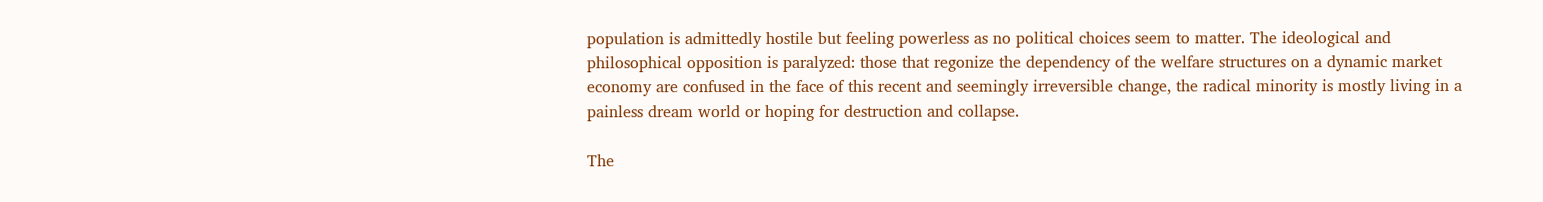population is admittedly hostile but feeling powerless as no political choices seem to matter. The ideological and philosophical opposition is paralyzed: those that regonize the dependency of the welfare structures on a dynamic market economy are confused in the face of this recent and seemingly irreversible change, the radical minority is mostly living in a painless dream world or hoping for destruction and collapse.

The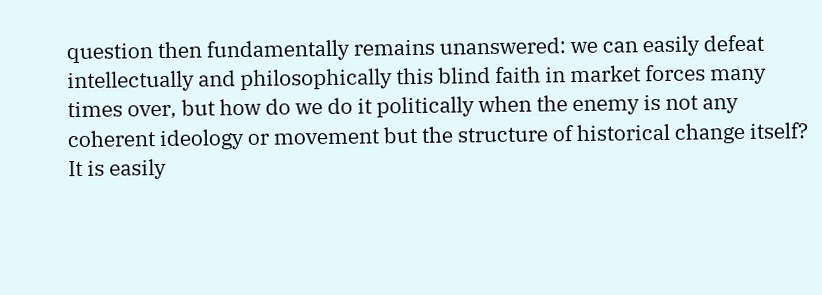question then fundamentally remains unanswered: we can easily defeat intellectually and philosophically this blind faith in market forces many times over, but how do we do it politically when the enemy is not any coherent ideology or movement but the structure of historical change itself? It is easily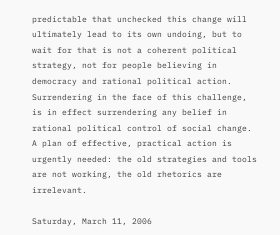predictable that unchecked this change will ultimately lead to its own undoing, but to wait for that is not a coherent political strategy, not for people believing in democracy and rational political action. Surrendering in the face of this challenge, is in effect surrendering any belief in rational political control of social change. A plan of effective, practical action is urgently needed: the old strategies and tools are not working, the old rhetorics are irrelevant.

Saturday, March 11, 2006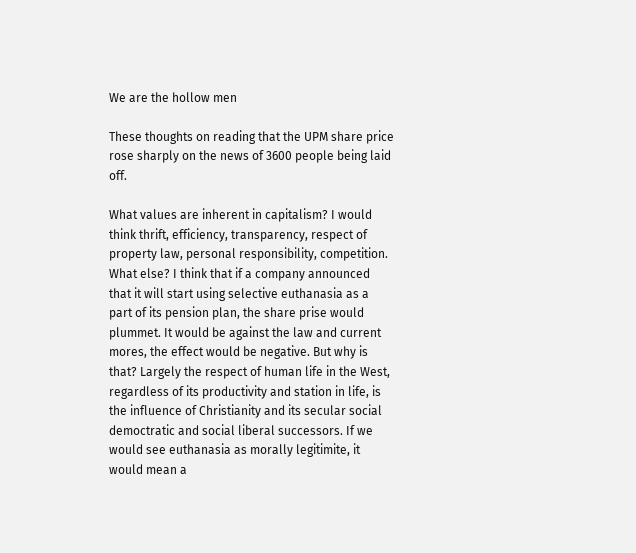We are the hollow men

These thoughts on reading that the UPM share price rose sharply on the news of 3600 people being laid off.

What values are inherent in capitalism? I would think thrift, efficiency, transparency, respect of property law, personal responsibility, competition. What else? I think that if a company announced that it will start using selective euthanasia as a part of its pension plan, the share prise would plummet. It would be against the law and current mores, the effect would be negative. But why is that? Largely the respect of human life in the West, regardless of its productivity and station in life, is the influence of Christianity and its secular social democtratic and social liberal successors. If we would see euthanasia as morally legitimite, it would mean a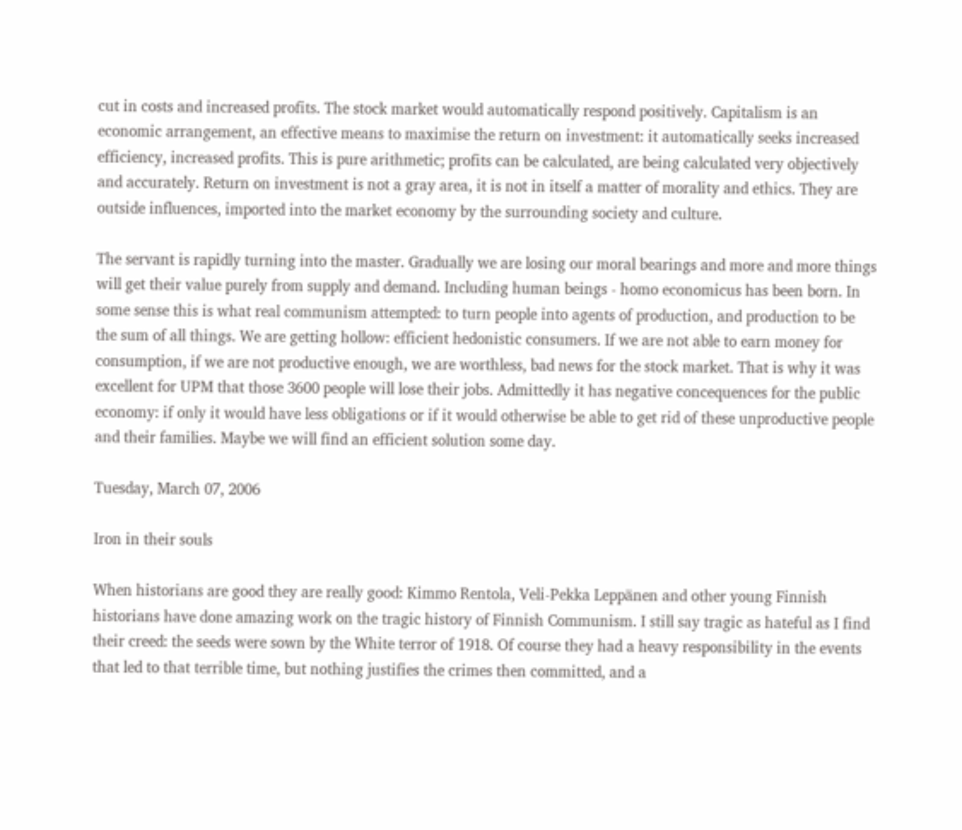cut in costs and increased profits. The stock market would automatically respond positively. Capitalism is an economic arrangement, an effective means to maximise the return on investment: it automatically seeks increased efficiency, increased profits. This is pure arithmetic; profits can be calculated, are being calculated very objectively and accurately. Return on investment is not a gray area, it is not in itself a matter of morality and ethics. They are outside influences, imported into the market economy by the surrounding society and culture.

The servant is rapidly turning into the master. Gradually we are losing our moral bearings and more and more things will get their value purely from supply and demand. Including human beings - homo economicus has been born. In some sense this is what real communism attempted: to turn people into agents of production, and production to be the sum of all things. We are getting hollow: efficient hedonistic consumers. If we are not able to earn money for consumption, if we are not productive enough, we are worthless, bad news for the stock market. That is why it was excellent for UPM that those 3600 people will lose their jobs. Admittedly it has negative concequences for the public economy: if only it would have less obligations or if it would otherwise be able to get rid of these unproductive people and their families. Maybe we will find an efficient solution some day.

Tuesday, March 07, 2006

Iron in their souls

When historians are good they are really good: Kimmo Rentola, Veli-Pekka Leppänen and other young Finnish historians have done amazing work on the tragic history of Finnish Communism. I still say tragic as hateful as I find their creed: the seeds were sown by the White terror of 1918. Of course they had a heavy responsibility in the events that led to that terrible time, but nothing justifies the crimes then committed, and a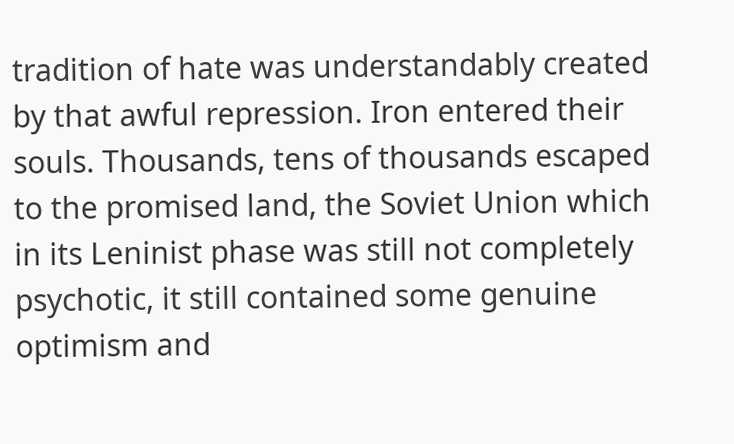tradition of hate was understandably created by that awful repression. Iron entered their souls. Thousands, tens of thousands escaped to the promised land, the Soviet Union which in its Leninist phase was still not completely psychotic, it still contained some genuine optimism and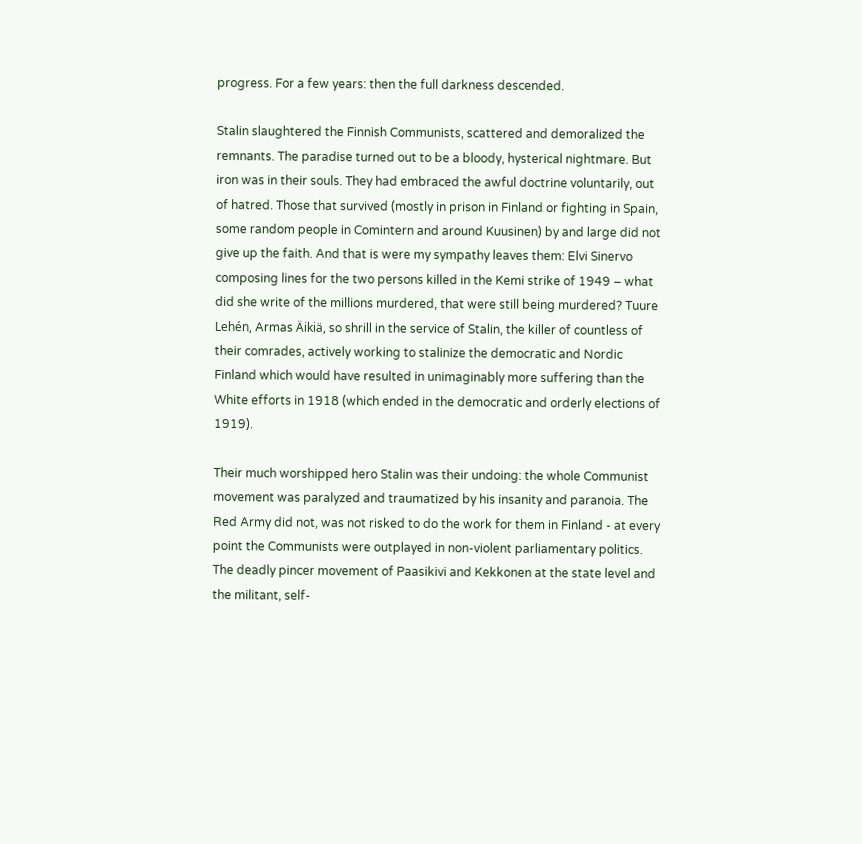progress. For a few years: then the full darkness descended.

Stalin slaughtered the Finnish Communists, scattered and demoralized the remnants. The paradise turned out to be a bloody, hysterical nightmare. But iron was in their souls. They had embraced the awful doctrine voluntarily, out of hatred. Those that survived (mostly in prison in Finland or fighting in Spain, some random people in Comintern and around Kuusinen) by and large did not give up the faith. And that is were my sympathy leaves them: Elvi Sinervo composing lines for the two persons killed in the Kemi strike of 1949 – what did she write of the millions murdered, that were still being murdered? Tuure Lehén, Armas Äikiä, so shrill in the service of Stalin, the killer of countless of their comrades, actively working to stalinize the democratic and Nordic Finland which would have resulted in unimaginably more suffering than the White efforts in 1918 (which ended in the democratic and orderly elections of 1919).

Their much worshipped hero Stalin was their undoing: the whole Communist movement was paralyzed and traumatized by his insanity and paranoia. The Red Army did not, was not risked to do the work for them in Finland - at every point the Communists were outplayed in non-violent parliamentary politics. The deadly pincer movement of Paasikivi and Kekkonen at the state level and the militant, self-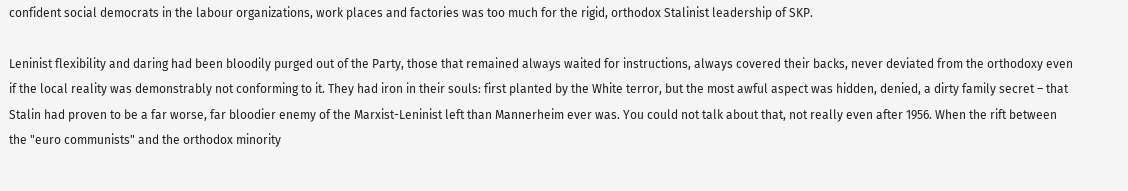confident social democrats in the labour organizations, work places and factories was too much for the rigid, orthodox Stalinist leadership of SKP.

Leninist flexibility and daring had been bloodily purged out of the Party, those that remained always waited for instructions, always covered their backs, never deviated from the orthodoxy even if the local reality was demonstrably not conforming to it. They had iron in their souls: first planted by the White terror, but the most awful aspect was hidden, denied, a dirty family secret – that Stalin had proven to be a far worse, far bloodier enemy of the Marxist-Leninist left than Mannerheim ever was. You could not talk about that, not really even after 1956. When the rift between the "euro communists" and the orthodox minority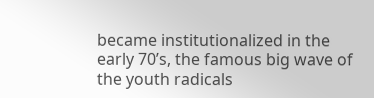became institutionalized in the early 70’s, the famous big wave of the youth radicals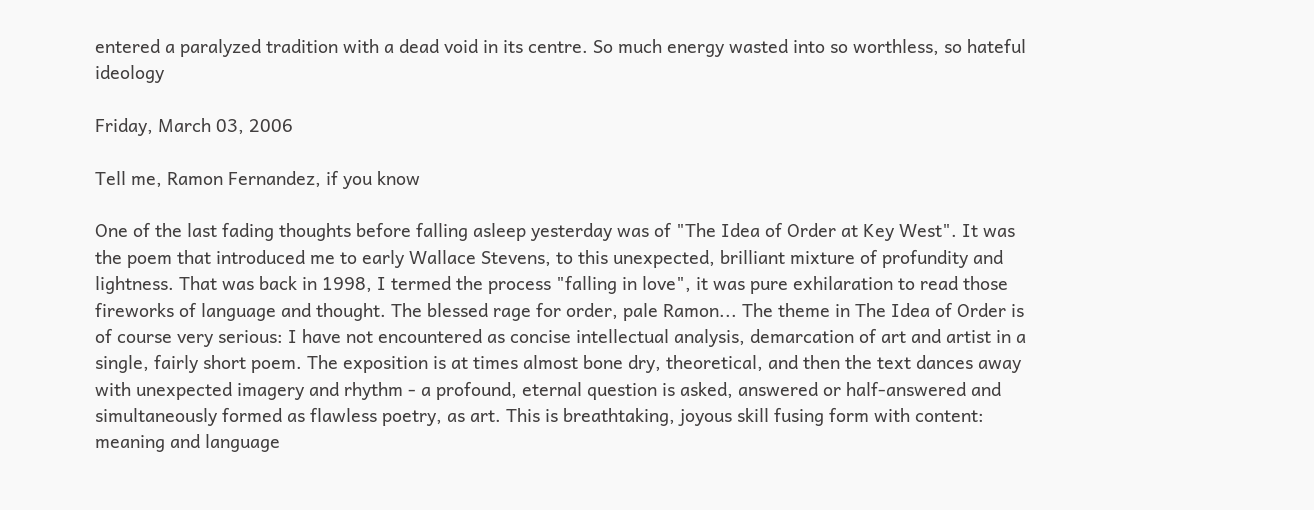entered a paralyzed tradition with a dead void in its centre. So much energy wasted into so worthless, so hateful ideology

Friday, March 03, 2006

Tell me, Ramon Fernandez, if you know

One of the last fading thoughts before falling asleep yesterday was of "The Idea of Order at Key West". It was the poem that introduced me to early Wallace Stevens, to this unexpected, brilliant mixture of profundity and lightness. That was back in 1998, I termed the process "falling in love", it was pure exhilaration to read those fireworks of language and thought. The blessed rage for order, pale Ramon... The theme in The Idea of Order is of course very serious: I have not encountered as concise intellectual analysis, demarcation of art and artist in a single, fairly short poem. The exposition is at times almost bone dry, theoretical, and then the text dances away with unexpected imagery and rhythm - a profound, eternal question is asked, answered or half-answered and simultaneously formed as flawless poetry, as art. This is breathtaking, joyous skill fusing form with content: meaning and language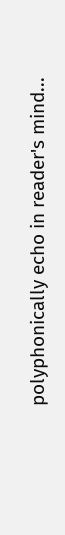polyphonically echo in reader's mind...